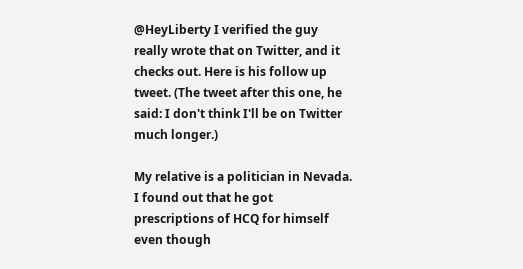@HeyLiberty I verified the guy really wrote that on Twitter, and it checks out. Here is his follow up tweet. (The tweet after this one, he said: I don't think I'll be on Twitter much longer.)

My relative is a politician in Nevada. I found out that he got prescriptions of HCQ for himself even though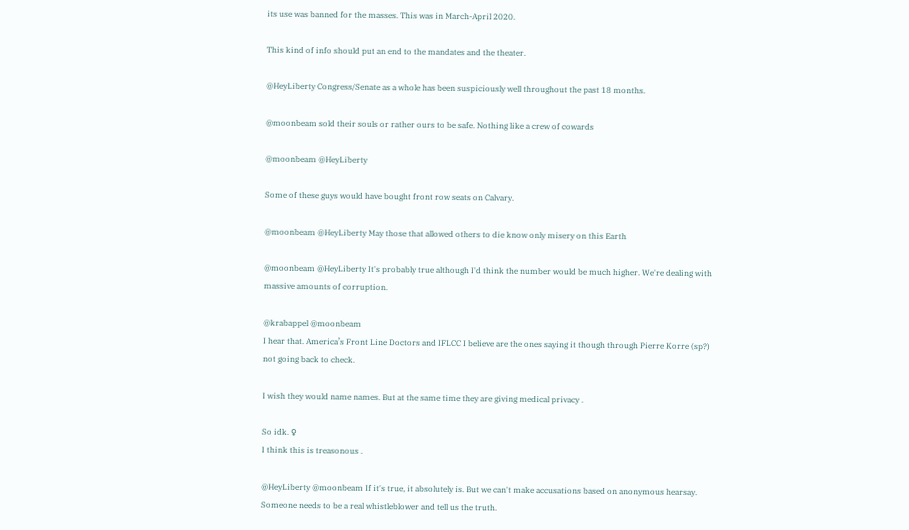its use was banned for the masses. This was in March-April 2020.

This kind of info should put an end to the mandates and the theater.

@HeyLiberty Congress/Senate as a whole has been suspiciously well throughout the past 18 months.

@moonbeam sold their souls or rather ours to be safe. Nothing like a crew of cowards

@moonbeam @HeyLiberty

Some of these guys would have bought front row seats on Calvary.

@moonbeam @HeyLiberty May those that allowed others to die know only misery on this Earth

@moonbeam @HeyLiberty It's probably true although I'd think the number would be much higher. We're dealing with massive amounts of corruption.

@krabappel @moonbeam
I hear that. America’s Front Line Doctors and IFLCC I believe are the ones saying it though through Pierre Korre (sp?) not going back to check.

I wish they would name names. But at the same time they are giving medical privacy .

So idk. ♀
I think this is treasonous .

@HeyLiberty @moonbeam If it's true, it absolutely is. But we can't make accusations based on anonymous hearsay. Someone needs to be a real whistleblower and tell us the truth.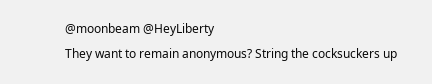@moonbeam @HeyLiberty
They want to remain anonymous? String the cocksuckers up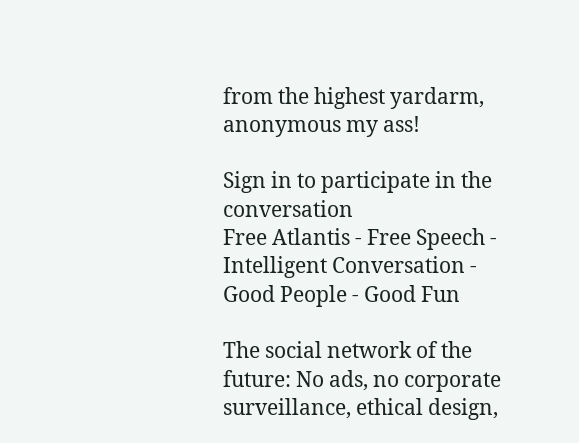from the highest yardarm, anonymous my ass!

Sign in to participate in the conversation
Free Atlantis - Free Speech - Intelligent Conversation - Good People - Good Fun

The social network of the future: No ads, no corporate surveillance, ethical design,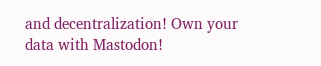and decentralization! Own your data with Mastodon!